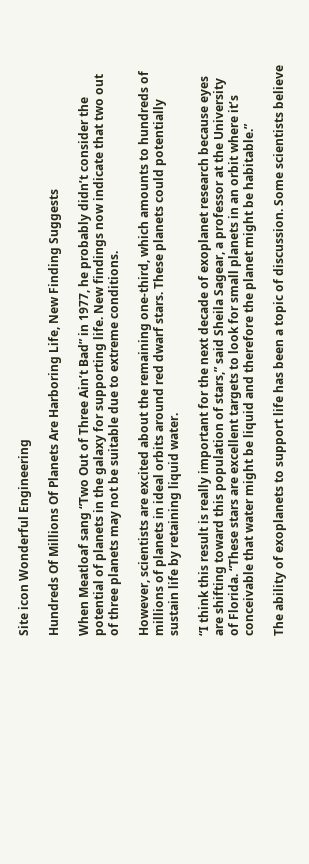Site icon Wonderful Engineering

Hundreds Of Millions Of Planets Are Harboring Life, New Finding Suggests

When Meatloaf sang “Two Out of Three Ain’t Bad” in 1977, he probably didn’t consider the potential of planets in the galaxy for supporting life. New findings now indicate that two out of three planets may not be suitable due to extreme conditions.

However, scientists are excited about the remaining one-third, which amounts to hundreds of millions of planets in ideal orbits around red dwarf stars. These planets could potentially sustain life by retaining liquid water.

“I think this result is really important for the next decade of exoplanet research because eyes are shifting toward this population of stars,” said Sheila Sagear, a professor at the University of Florida. “These stars are excellent targets to look for small planets in an orbit where it’s conceivable that water might be liquid and therefore the planet might be habitable.”

The ability of exoplanets to support life has been a topic of discussion. Some scientists believe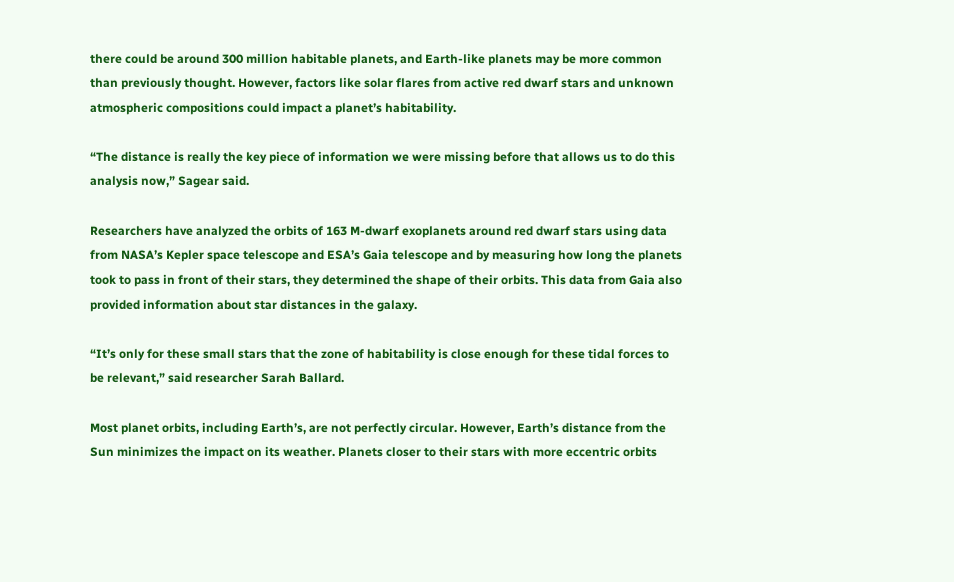there could be around 300 million habitable planets, and Earth-like planets may be more common than previously thought. However, factors like solar flares from active red dwarf stars and unknown atmospheric compositions could impact a planet’s habitability.

“The distance is really the key piece of information we were missing before that allows us to do this analysis now,” Sagear said.

Researchers have analyzed the orbits of 163 M-dwarf exoplanets around red dwarf stars using data from NASA’s Kepler space telescope and ESA’s Gaia telescope and by measuring how long the planets took to pass in front of their stars, they determined the shape of their orbits. This data from Gaia also provided information about star distances in the galaxy.

“It’s only for these small stars that the zone of habitability is close enough for these tidal forces to be relevant,” said researcher Sarah Ballard.

Most planet orbits, including Earth’s, are not perfectly circular. However, Earth’s distance from the Sun minimizes the impact on its weather. Planets closer to their stars with more eccentric orbits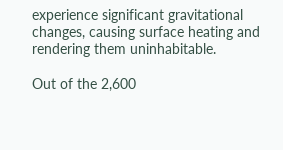experience significant gravitational changes, causing surface heating and rendering them uninhabitable.

Out of the 2,600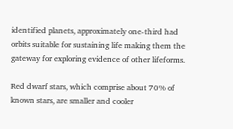identified planets, approximately one-third had orbits suitable for sustaining life making them the gateway for exploring evidence of other lifeforms.

Red dwarf stars, which comprise about 70% of known stars, are smaller and cooler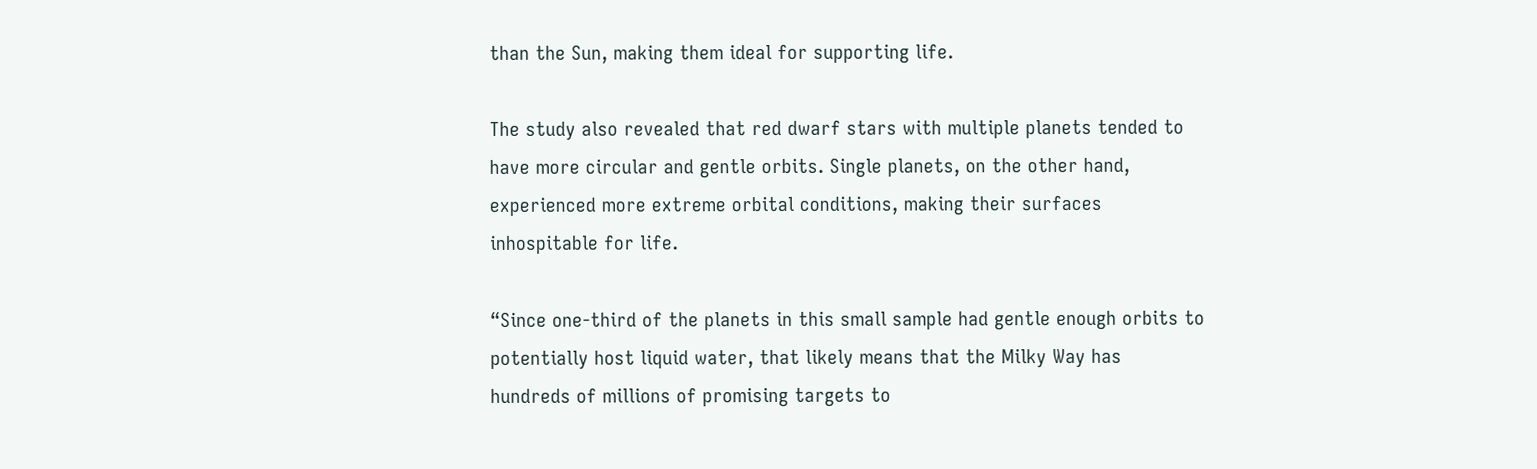than the Sun, making them ideal for supporting life.

The study also revealed that red dwarf stars with multiple planets tended to have more circular and gentle orbits. Single planets, on the other hand, experienced more extreme orbital conditions, making their surfaces inhospitable for life.

“Since one-third of the planets in this small sample had gentle enough orbits to potentially host liquid water, that likely means that the Milky Way has hundreds of millions of promising targets to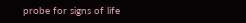probe for signs of life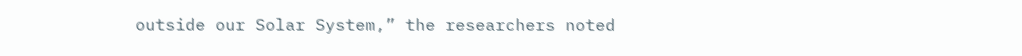outside our Solar System,” the researchers noted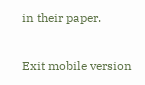in their paper.

Exit mobile version